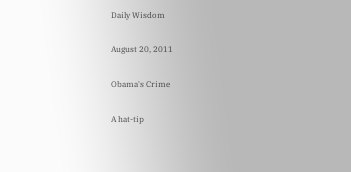Daily Wisdom

August 20, 2011

Obama's Crime

A hat-tip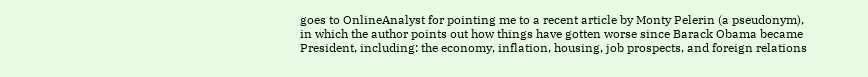goes to OnlineAnalyst for pointing me to a recent article by Monty Pelerin (a pseudonym), in which the author points out how things have gotten worse since Barack Obama became President, including: the economy, inflation, housing, job prospects, and foreign relations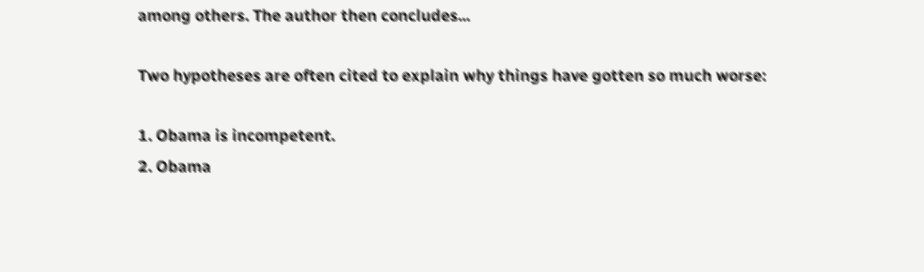among others. The author then concludes...

Two hypotheses are often cited to explain why things have gotten so much worse:

1. Obama is incompetent.
2. Obama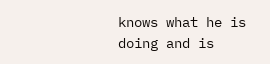knows what he is doing and is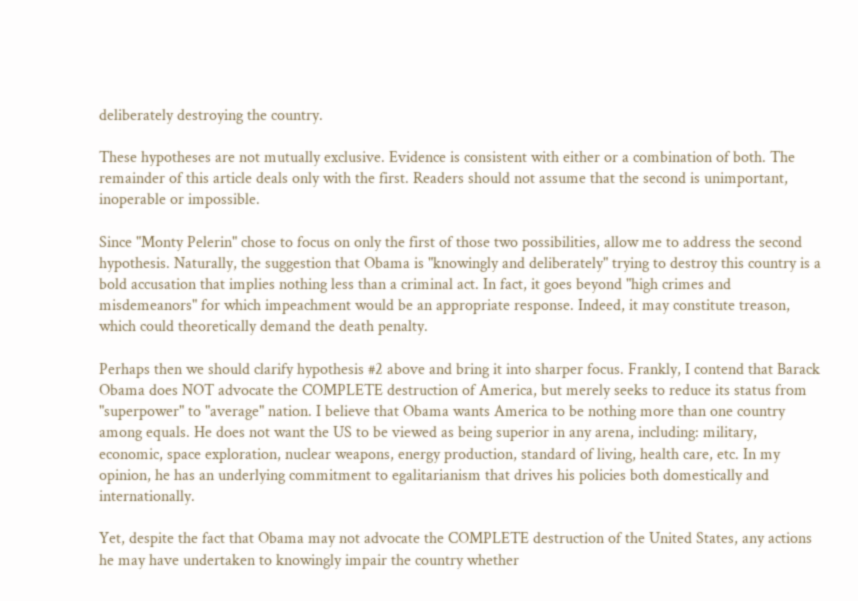deliberately destroying the country.

These hypotheses are not mutually exclusive. Evidence is consistent with either or a combination of both. The remainder of this article deals only with the first. Readers should not assume that the second is unimportant, inoperable or impossible.

Since "Monty Pelerin" chose to focus on only the first of those two possibilities, allow me to address the second hypothesis. Naturally, the suggestion that Obama is "knowingly and deliberately" trying to destroy this country is a bold accusation that implies nothing less than a criminal act. In fact, it goes beyond "high crimes and misdemeanors" for which impeachment would be an appropriate response. Indeed, it may constitute treason, which could theoretically demand the death penalty.

Perhaps then we should clarify hypothesis #2 above and bring it into sharper focus. Frankly, I contend that Barack Obama does NOT advocate the COMPLETE destruction of America, but merely seeks to reduce its status from "superpower" to "average" nation. I believe that Obama wants America to be nothing more than one country among equals. He does not want the US to be viewed as being superior in any arena, including: military, economic, space exploration, nuclear weapons, energy production, standard of living, health care, etc. In my opinion, he has an underlying commitment to egalitarianism that drives his policies both domestically and internationally.

Yet, despite the fact that Obama may not advocate the COMPLETE destruction of the United States, any actions he may have undertaken to knowingly impair the country whether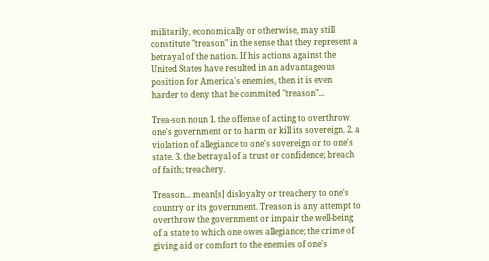militarily, economically or otherwise, may still constitute "treason" in the sense that they represent a betrayal of the nation. If his actions against the United States have resulted in an advantageous position for America's enemies, then it is even harder to deny that he commited "treason"...

Trea-son noun 1. the offense of acting to overthrow one's government or to harm or kill its sovereign. 2. a violation of allegiance to one's sovereign or to one's state. 3. the betrayal of a trust or confidence; breach of faith; treachery.

Treason... mean[s] disloyalty or treachery to one's country or its government. Treason is any attempt to overthrow the government or impair the well-being of a state to which one owes allegiance; the crime of giving aid or comfort to the enemies of one's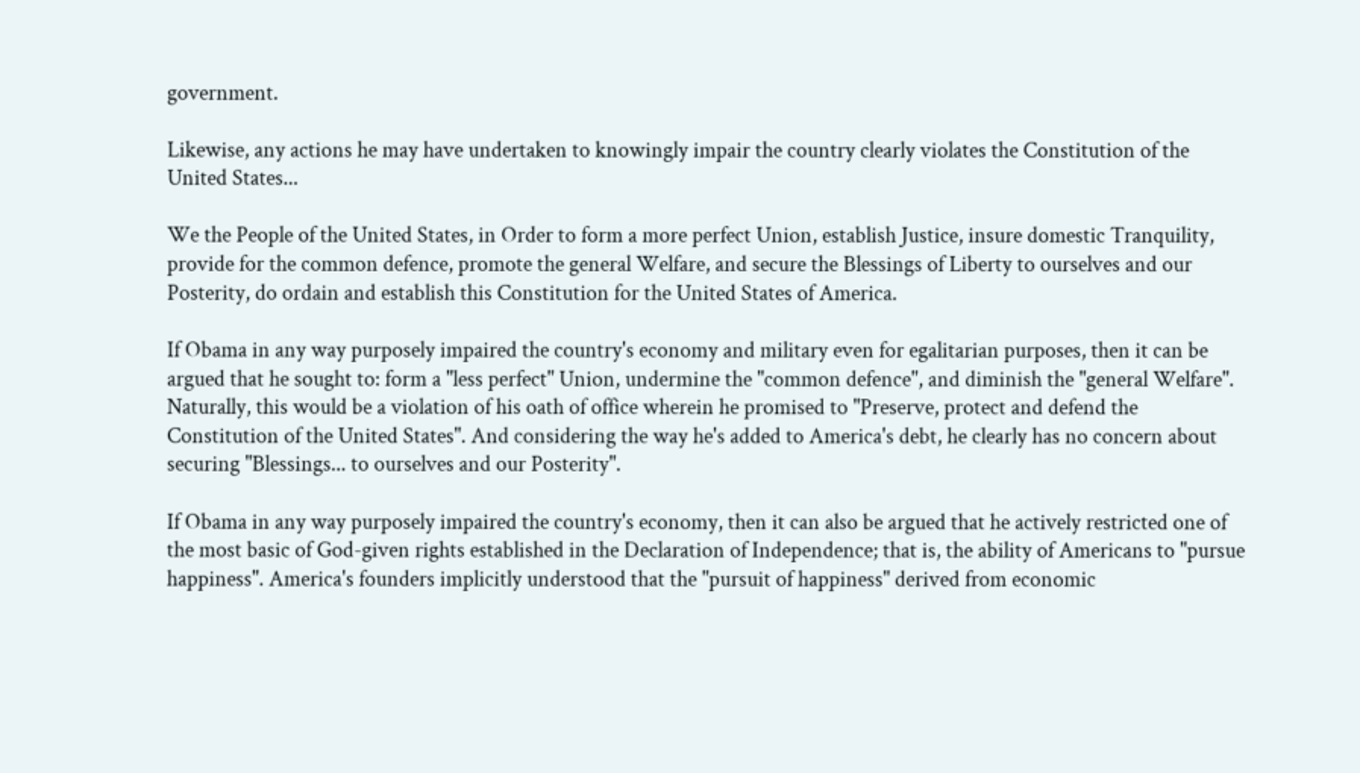government.

Likewise, any actions he may have undertaken to knowingly impair the country clearly violates the Constitution of the United States...

We the People of the United States, in Order to form a more perfect Union, establish Justice, insure domestic Tranquility, provide for the common defence, promote the general Welfare, and secure the Blessings of Liberty to ourselves and our Posterity, do ordain and establish this Constitution for the United States of America.

If Obama in any way purposely impaired the country's economy and military even for egalitarian purposes, then it can be argued that he sought to: form a "less perfect" Union, undermine the "common defence", and diminish the "general Welfare". Naturally, this would be a violation of his oath of office wherein he promised to "Preserve, protect and defend the Constitution of the United States". And considering the way he's added to America's debt, he clearly has no concern about securing "Blessings... to ourselves and our Posterity".

If Obama in any way purposely impaired the country's economy, then it can also be argued that he actively restricted one of the most basic of God-given rights established in the Declaration of Independence; that is, the ability of Americans to "pursue happiness". America's founders implicitly understood that the "pursuit of happiness" derived from economic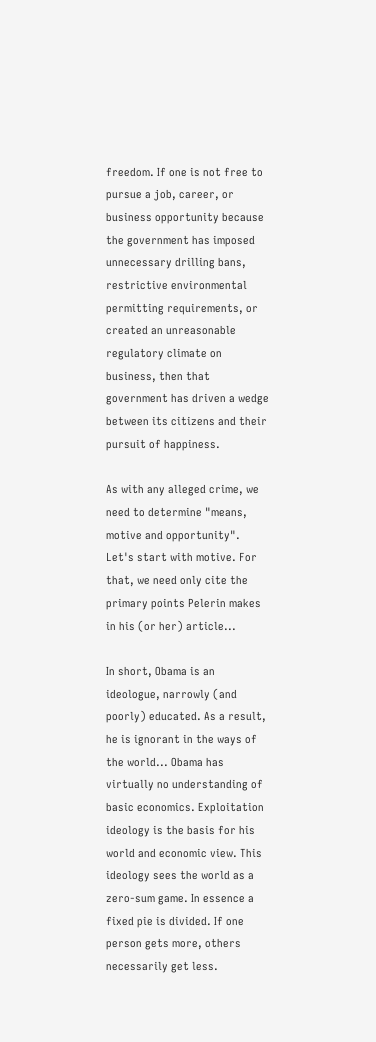freedom. If one is not free to pursue a job, career, or business opportunity because the government has imposed unnecessary drilling bans, restrictive environmental permitting requirements, or created an unreasonable regulatory climate on business, then that government has driven a wedge between its citizens and their pursuit of happiness.

As with any alleged crime, we need to determine "means, motive and opportunity". Let's start with motive. For that, we need only cite the primary points Pelerin makes in his (or her) article...

In short, Obama is an ideologue, narrowly (and poorly) educated. As a result, he is ignorant in the ways of the world... Obama has virtually no understanding of basic economics. Exploitation ideology is the basis for his world and economic view. This ideology sees the world as a zero-sum game. In essence a fixed pie is divided. If one person gets more, others necessarily get less.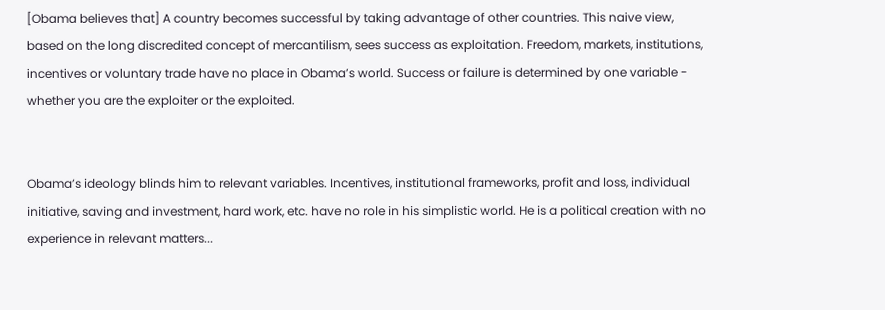[Obama believes that] A country becomes successful by taking advantage of other countries. This naive view, based on the long discredited concept of mercantilism, sees success as exploitation. Freedom, markets, institutions, incentives or voluntary trade have no place in Obama’s world. Success or failure is determined by one variable - whether you are the exploiter or the exploited.


Obama’s ideology blinds him to relevant variables. Incentives, institutional frameworks, profit and loss, individual initiative, saving and investment, hard work, etc. have no role in his simplistic world. He is a political creation with no experience in relevant matters...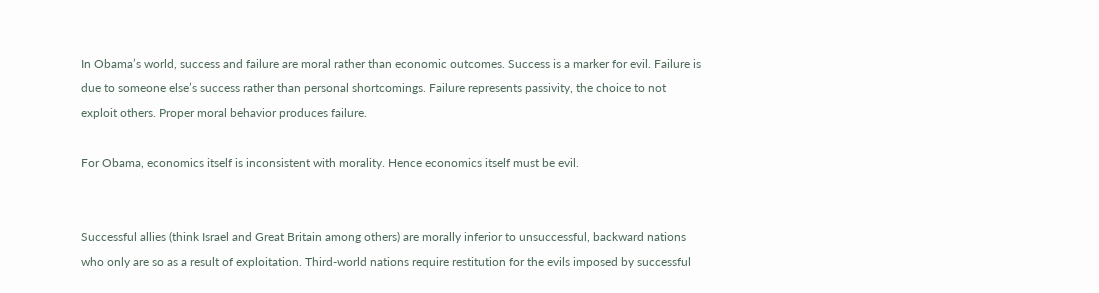In Obama’s world, success and failure are moral rather than economic outcomes. Success is a marker for evil. Failure is due to someone else’s success rather than personal shortcomings. Failure represents passivity, the choice to not exploit others. Proper moral behavior produces failure.

For Obama, economics itself is inconsistent with morality. Hence economics itself must be evil.


Successful allies (think Israel and Great Britain among others) are morally inferior to unsuccessful, backward nations who only are so as a result of exploitation. Third-world nations require restitution for the evils imposed by successful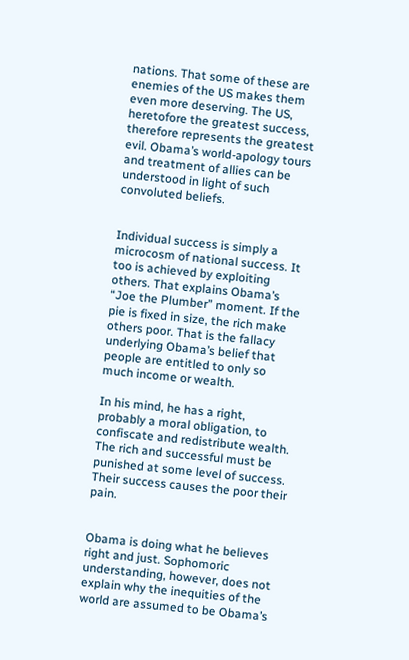nations. That some of these are enemies of the US makes them even more deserving. The US, heretofore the greatest success, therefore represents the greatest evil. Obama’s world-apology tours and treatment of allies can be understood in light of such convoluted beliefs.


Individual success is simply a microcosm of national success. It too is achieved by exploiting others. That explains Obama’s “Joe the Plumber” moment. If the pie is fixed in size, the rich make others poor. That is the fallacy underlying Obama’s belief that people are entitled to only so much income or wealth.

In his mind, he has a right, probably a moral obligation, to confiscate and redistribute wealth. The rich and successful must be punished at some level of success. Their success causes the poor their pain.


Obama is doing what he believes right and just. Sophomoric understanding, however, does not explain why the inequities of the world are assumed to be Obama’s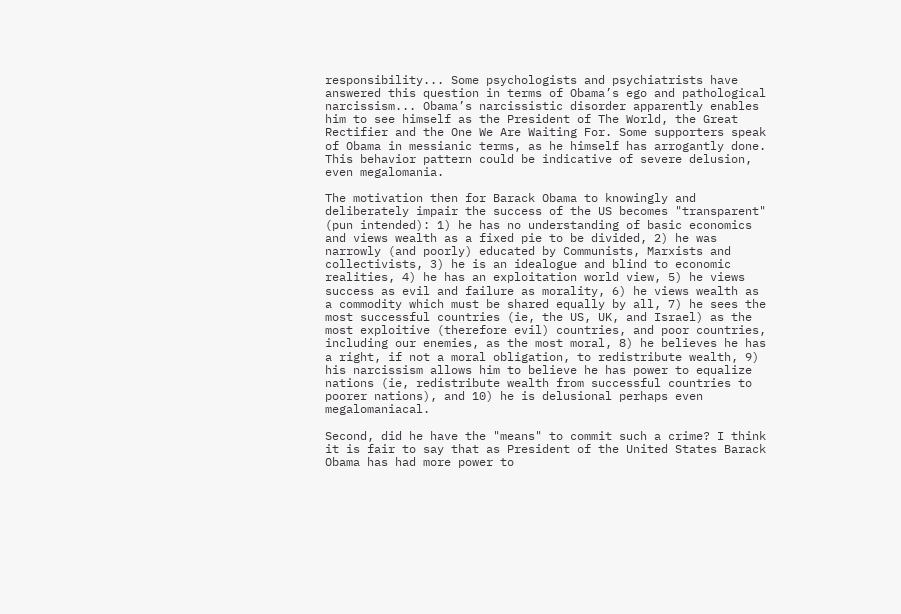responsibility... Some psychologists and psychiatrists have answered this question in terms of Obama’s ego and pathological narcissism... Obama’s narcissistic disorder apparently enables him to see himself as the President of The World, the Great Rectifier and the One We Are Waiting For. Some supporters speak of Obama in messianic terms, as he himself has arrogantly done. This behavior pattern could be indicative of severe delusion, even megalomania.

The motivation then for Barack Obama to knowingly and deliberately impair the success of the US becomes "transparent" (pun intended): 1) he has no understanding of basic economics and views wealth as a fixed pie to be divided, 2) he was narrowly (and poorly) educated by Communists, Marxists and collectivists, 3) he is an idealogue and blind to economic realities, 4) he has an exploitation world view, 5) he views success as evil and failure as morality, 6) he views wealth as a commodity which must be shared equally by all, 7) he sees the most successful countries (ie, the US, UK, and Israel) as the most exploitive (therefore evil) countries, and poor countries, including our enemies, as the most moral, 8) he believes he has a right, if not a moral obligation, to redistribute wealth, 9) his narcissism allows him to believe he has power to equalize nations (ie, redistribute wealth from successful countries to poorer nations), and 10) he is delusional perhaps even megalomaniacal.

Second, did he have the "means" to commit such a crime? I think it is fair to say that as President of the United States Barack Obama has had more power to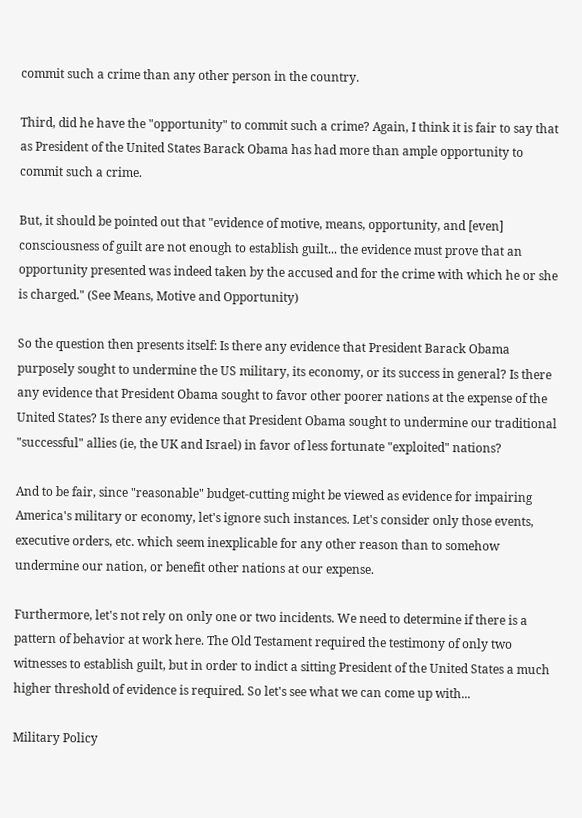commit such a crime than any other person in the country.

Third, did he have the "opportunity" to commit such a crime? Again, I think it is fair to say that as President of the United States Barack Obama has had more than ample opportunity to commit such a crime.

But, it should be pointed out that "evidence of motive, means, opportunity, and [even] consciousness of guilt are not enough to establish guilt... the evidence must prove that an opportunity presented was indeed taken by the accused and for the crime with which he or she is charged." (See Means, Motive and Opportunity)

So the question then presents itself: Is there any evidence that President Barack Obama purposely sought to undermine the US military, its economy, or its success in general? Is there any evidence that President Obama sought to favor other poorer nations at the expense of the United States? Is there any evidence that President Obama sought to undermine our traditional "successful" allies (ie, the UK and Israel) in favor of less fortunate "exploited" nations?

And to be fair, since "reasonable" budget-cutting might be viewed as evidence for impairing America's military or economy, let's ignore such instances. Let's consider only those events, executive orders, etc. which seem inexplicable for any other reason than to somehow undermine our nation, or benefit other nations at our expense.

Furthermore, let's not rely on only one or two incidents. We need to determine if there is a pattern of behavior at work here. The Old Testament required the testimony of only two witnesses to establish guilt, but in order to indict a sitting President of the United States a much higher threshold of evidence is required. So let's see what we can come up with...

Military Policy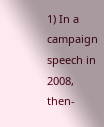1) In a campaign speech in 2008, then-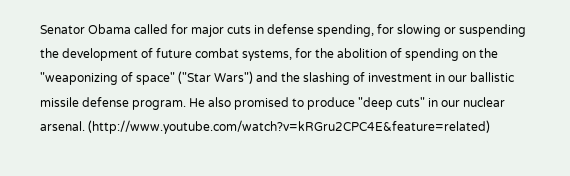Senator Obama called for major cuts in defense spending, for slowing or suspending the development of future combat systems, for the abolition of spending on the "weaponizing of space" ("Star Wars") and the slashing of investment in our ballistic missile defense program. He also promised to produce "deep cuts" in our nuclear arsenal. (http://www.youtube.com/watch?v=kRGru2CPC4E&feature=related)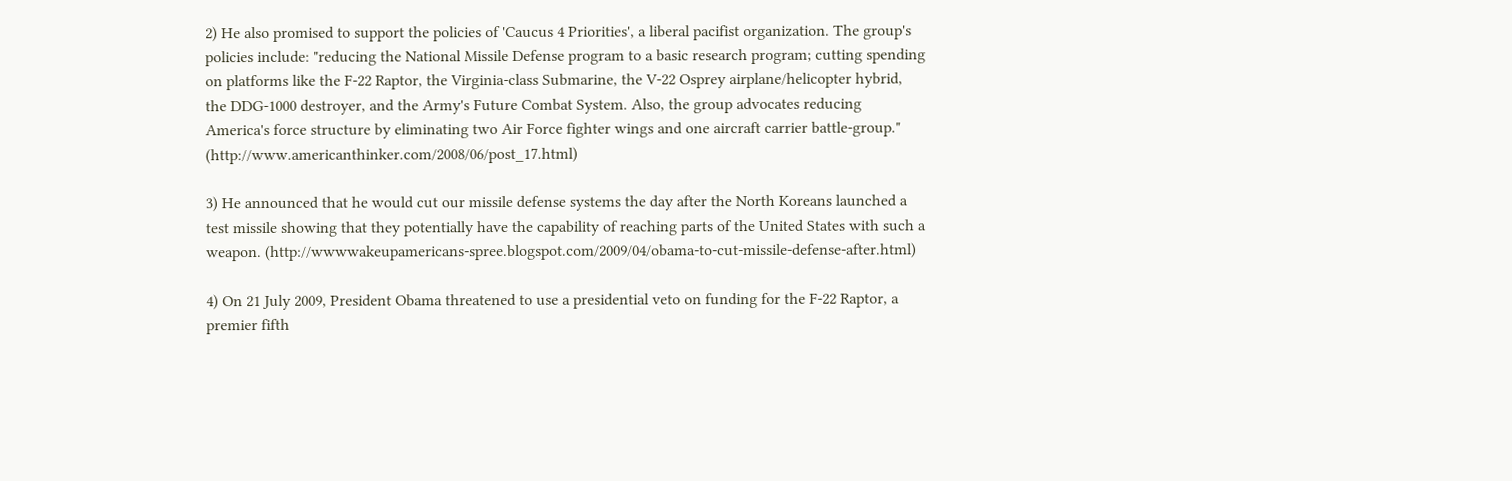2) He also promised to support the policies of 'Caucus 4 Priorities', a liberal pacifist organization. The group's policies include: "reducing the National Missile Defense program to a basic research program; cutting spending on platforms like the F-22 Raptor, the Virginia-class Submarine, the V-22 Osprey airplane/helicopter hybrid, the DDG-1000 destroyer, and the Army's Future Combat System. Also, the group advocates reducing America's force structure by eliminating two Air Force fighter wings and one aircraft carrier battle-group." (http://www.americanthinker.com/2008/06/post_17.html)

3) He announced that he would cut our missile defense systems the day after the North Koreans launched a test missile showing that they potentially have the capability of reaching parts of the United States with such a weapon. (http://wwwwakeupamericans-spree.blogspot.com/2009/04/obama-to-cut-missile-defense-after.html)

4) On 21 July 2009, President Obama threatened to use a presidential veto on funding for the F-22 Raptor, a premier fifth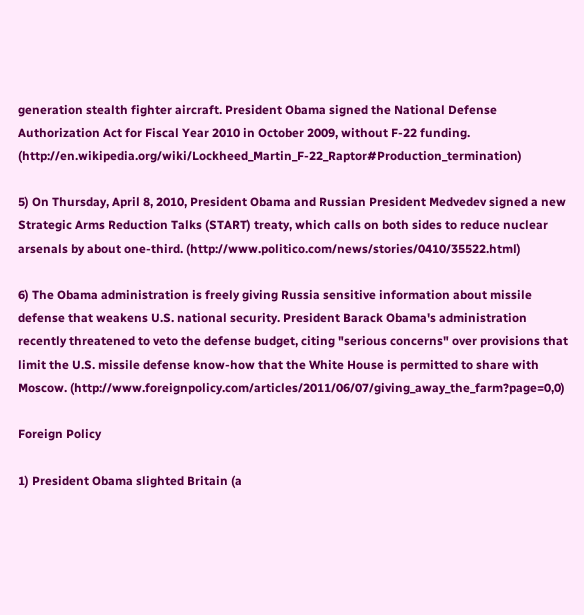generation stealth fighter aircraft. President Obama signed the National Defense Authorization Act for Fiscal Year 2010 in October 2009, without F-22 funding. (http://en.wikipedia.org/wiki/Lockheed_Martin_F-22_Raptor#Production_termination)

5) On Thursday, April 8, 2010, President Obama and Russian President Medvedev signed a new Strategic Arms Reduction Talks (START) treaty, which calls on both sides to reduce nuclear arsenals by about one-third. (http://www.politico.com/news/stories/0410/35522.html)

6) The Obama administration is freely giving Russia sensitive information about missile defense that weakens U.S. national security. President Barack Obama's administration recently threatened to veto the defense budget, citing "serious concerns" over provisions that limit the U.S. missile defense know-how that the White House is permitted to share with Moscow. (http://www.foreignpolicy.com/articles/2011/06/07/giving_away_the_farm?page=0,0)

Foreign Policy

1) President Obama slighted Britain (a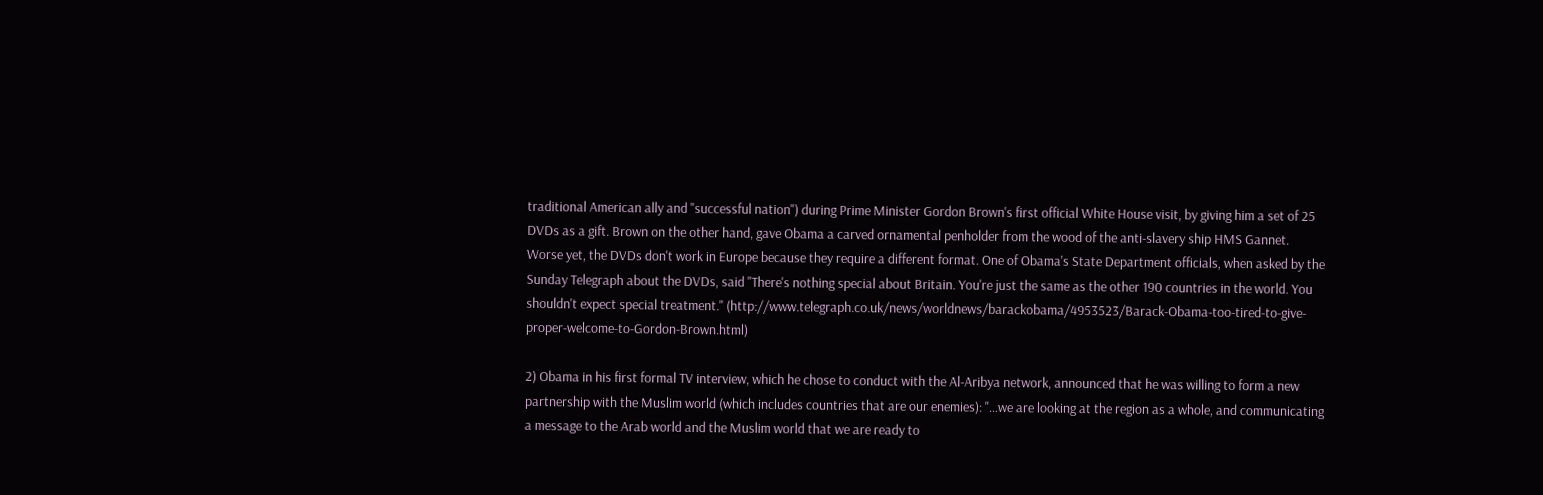traditional American ally and "successful nation") during Prime Minister Gordon Brown's first official White House visit, by giving him a set of 25 DVDs as a gift. Brown on the other hand, gave Obama a carved ornamental penholder from the wood of the anti-slavery ship HMS Gannet. Worse yet, the DVDs don't work in Europe because they require a different format. One of Obama's State Department officials, when asked by the Sunday Telegraph about the DVDs, said "There's nothing special about Britain. You're just the same as the other 190 countries in the world. You shouldn't expect special treatment." (http://www.telegraph.co.uk/news/worldnews/barackobama/4953523/Barack-Obama-too-tired-to-give-proper-welcome-to-Gordon-Brown.html)

2) Obama in his first formal TV interview, which he chose to conduct with the Al-Aribya network, announced that he was willing to form a new partnership with the Muslim world (which includes countries that are our enemies): "...we are looking at the region as a whole, and communicating a message to the Arab world and the Muslim world that we are ready to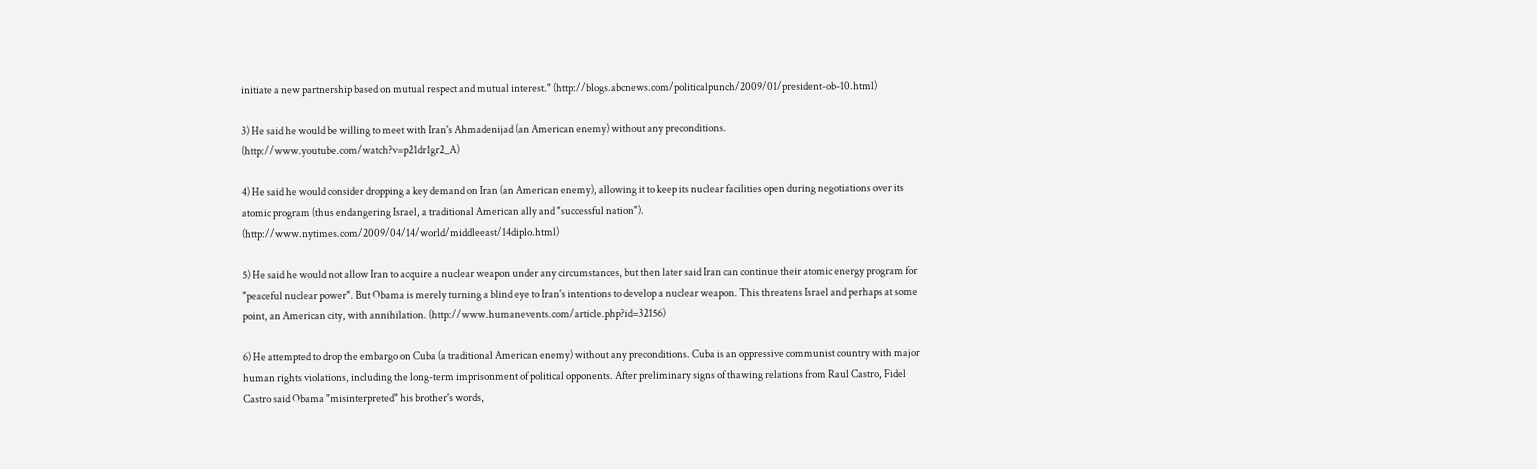initiate a new partnership based on mutual respect and mutual interest." (http://blogs.abcnews.com/politicalpunch/2009/01/president-ob-10.html)

3) He said he would be willing to meet with Iran's Ahmadenijad (an American enemy) without any preconditions. (http://www.youtube.com/watch?v=p21dr1gr2_A)

4) He said he would consider dropping a key demand on Iran (an American enemy), allowing it to keep its nuclear facilities open during negotiations over its atomic program (thus endangering Israel, a traditional American ally and "successful nation"). (http://www.nytimes.com/2009/04/14/world/middleeast/14diplo.html)

5) He said he would not allow Iran to acquire a nuclear weapon under any circumstances, but then later said Iran can continue their atomic energy program for "peaceful nuclear power". But Obama is merely turning a blind eye to Iran's intentions to develop a nuclear weapon. This threatens Israel and perhaps at some point, an American city, with annihilation. (http://www.humanevents.com/article.php?id=32156)

6) He attempted to drop the embargo on Cuba (a traditional American enemy) without any preconditions. Cuba is an oppressive communist country with major human rights violations, including the long-term imprisonment of political opponents. After preliminary signs of thawing relations from Raul Castro, Fidel Castro said Obama "misinterpreted" his brother's words,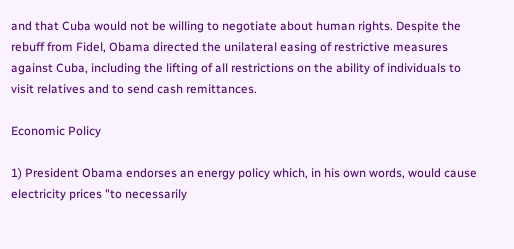and that Cuba would not be willing to negotiate about human rights. Despite the rebuff from Fidel, Obama directed the unilateral easing of restrictive measures against Cuba, including the lifting of all restrictions on the ability of individuals to visit relatives and to send cash remittances.

Economic Policy

1) President Obama endorses an energy policy which, in his own words, would cause electricity prices "to necessarily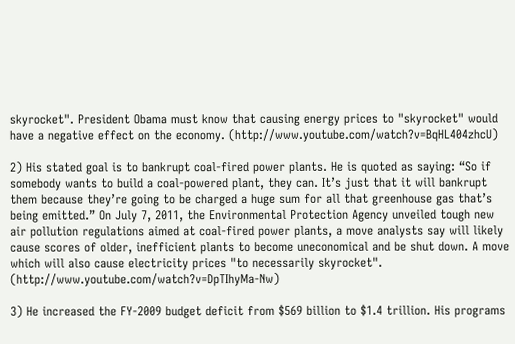skyrocket". President Obama must know that causing energy prices to "skyrocket" would have a negative effect on the economy. (http://www.youtube.com/watch?v=BqHL404zhcU)

2) His stated goal is to bankrupt coal-fired power plants. He is quoted as saying: “So if somebody wants to build a coal-powered plant, they can. It’s just that it will bankrupt them because they’re going to be charged a huge sum for all that greenhouse gas that’s being emitted.” On July 7, 2011, the Environmental Protection Agency unveiled tough new air pollution regulations aimed at coal-fired power plants, a move analysts say will likely cause scores of older, inefficient plants to become uneconomical and be shut down. A move which will also cause electricity prices "to necessarily skyrocket". (http://www.youtube.com/watch?v=DpTIhyMa-Nw)

3) He increased the FY-2009 budget deficit from $569 billion to $1.4 trillion. His programs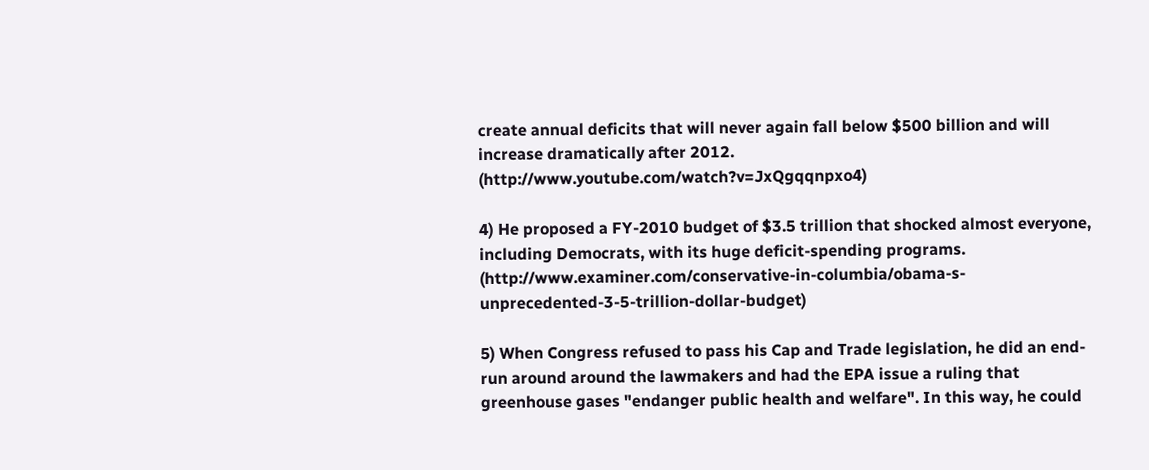create annual deficits that will never again fall below $500 billion and will increase dramatically after 2012. (http://www.youtube.com/watch?v=JxQgqqnpxo4)

4) He proposed a FY-2010 budget of $3.5 trillion that shocked almost everyone, including Democrats, with its huge deficit-spending programs. (http://www.examiner.com/conservative-in-columbia/obama-s-unprecedented-3-5-trillion-dollar-budget)

5) When Congress refused to pass his Cap and Trade legislation, he did an end-run around around the lawmakers and had the EPA issue a ruling that greenhouse gases "endanger public health and welfare". In this way, he could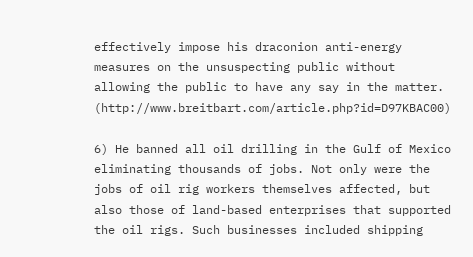effectively impose his draconion anti-energy measures on the unsuspecting public without allowing the public to have any say in the matter. (http://www.breitbart.com/article.php?id=D97KBAC00)

6) He banned all oil drilling in the Gulf of Mexico eliminating thousands of jobs. Not only were the jobs of oil rig workers themselves affected, but also those of land-based enterprises that supported the oil rigs. Such businesses included shipping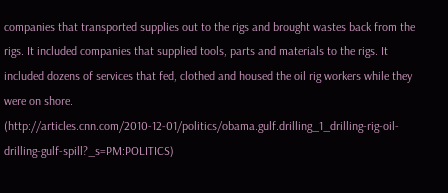companies that transported supplies out to the rigs and brought wastes back from the rigs. It included companies that supplied tools, parts and materials to the rigs. It included dozens of services that fed, clothed and housed the oil rig workers while they were on shore. (http://articles.cnn.com/2010-12-01/politics/obama.gulf.drilling_1_drilling-rig-oil-drilling-gulf-spill?_s=PM:POLITICS)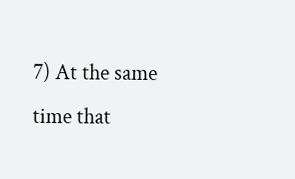7) At the same time that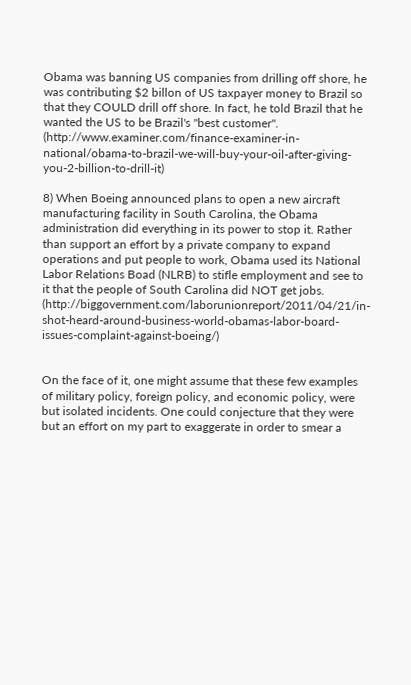Obama was banning US companies from drilling off shore, he was contributing $2 billon of US taxpayer money to Brazil so that they COULD drill off shore. In fact, he told Brazil that he wanted the US to be Brazil's "best customer". (http://www.examiner.com/finance-examiner-in-national/obama-to-brazil-we-will-buy-your-oil-after-giving-you-2-billion-to-drill-it)

8) When Boeing announced plans to open a new aircraft manufacturing facility in South Carolina, the Obama administration did everything in its power to stop it. Rather than support an effort by a private company to expand operations and put people to work, Obama used its National Labor Relations Boad (NLRB) to stifle employment and see to it that the people of South Carolina did NOT get jobs. (http://biggovernment.com/laborunionreport/2011/04/21/in-shot-heard-around-business-world-obamas-labor-board-issues-complaint-against-boeing/)


On the face of it, one might assume that these few examples of military policy, foreign policy, and economic policy, were but isolated incidents. One could conjecture that they were but an effort on my part to exaggerate in order to smear a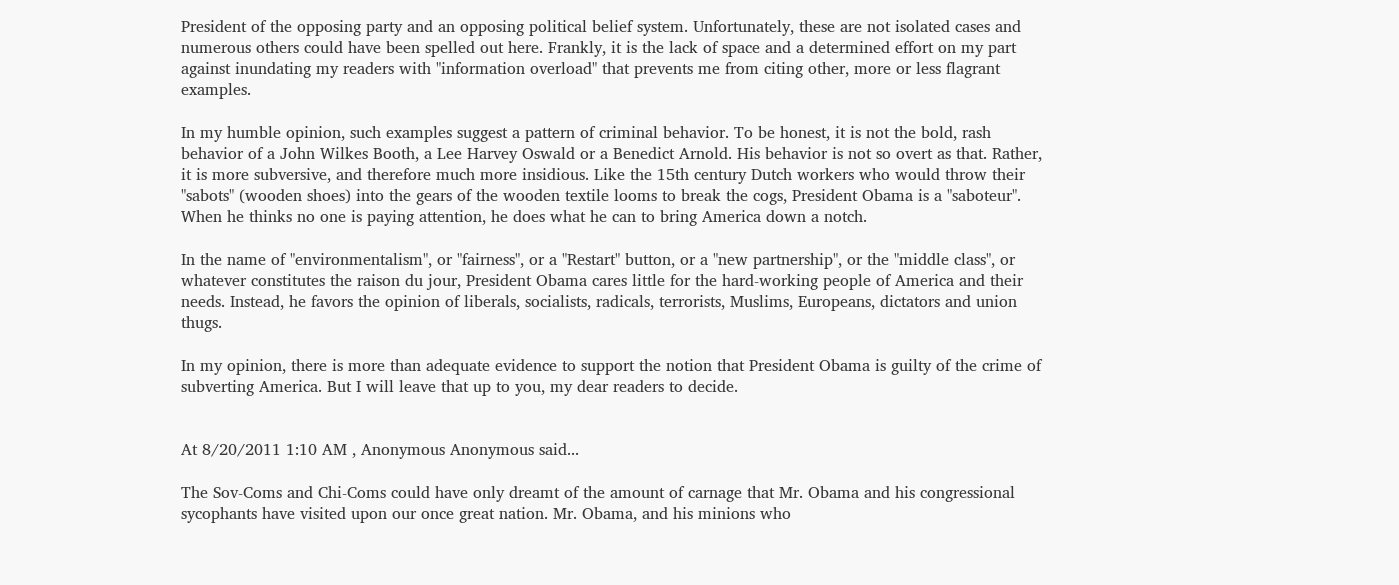President of the opposing party and an opposing political belief system. Unfortunately, these are not isolated cases and numerous others could have been spelled out here. Frankly, it is the lack of space and a determined effort on my part against inundating my readers with "information overload" that prevents me from citing other, more or less flagrant examples.

In my humble opinion, such examples suggest a pattern of criminal behavior. To be honest, it is not the bold, rash behavior of a John Wilkes Booth, a Lee Harvey Oswald or a Benedict Arnold. His behavior is not so overt as that. Rather, it is more subversive, and therefore much more insidious. Like the 15th century Dutch workers who would throw their "sabots" (wooden shoes) into the gears of the wooden textile looms to break the cogs, President Obama is a "saboteur". When he thinks no one is paying attention, he does what he can to bring America down a notch.

In the name of "environmentalism", or "fairness", or a "Restart" button, or a "new partnership", or the "middle class", or whatever constitutes the raison du jour, President Obama cares little for the hard-working people of America and their needs. Instead, he favors the opinion of liberals, socialists, radicals, terrorists, Muslims, Europeans, dictators and union thugs.

In my opinion, there is more than adequate evidence to support the notion that President Obama is guilty of the crime of subverting America. But I will leave that up to you, my dear readers to decide.


At 8/20/2011 1:10 AM , Anonymous Anonymous said...

The Sov-Coms and Chi-Coms could have only dreamt of the amount of carnage that Mr. Obama and his congressional sycophants have visited upon our once great nation. Mr. Obama, and his minions who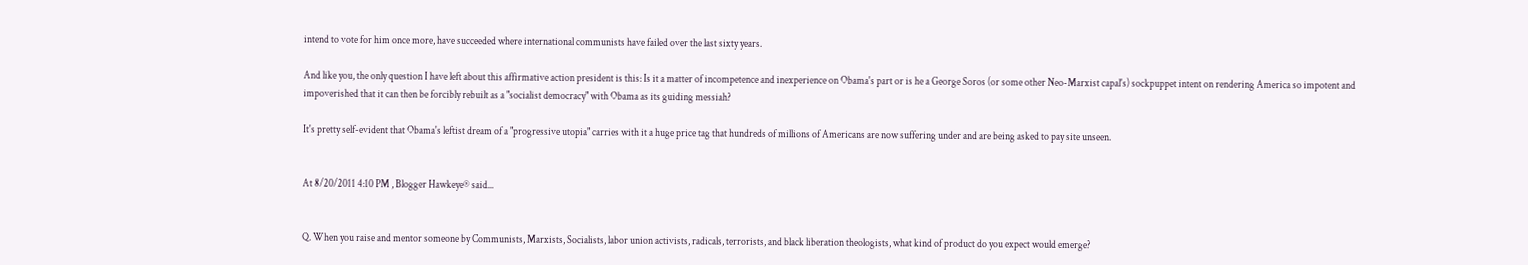intend to vote for him once more, have succeeded where international communists have failed over the last sixty years.

And like you, the only question I have left about this affirmative action president is this: Is it a matter of incompetence and inexperience on Obama's part or is he a George Soros (or some other Neo-Marxist capal's) sockpuppet intent on rendering America so impotent and impoverished that it can then be forcibly rebuilt as a "socialist democracy" with Obama as its guiding messiah?

It's pretty self-evident that Obama's leftist dream of a "progressive utopia" carries with it a huge price tag that hundreds of millions of Americans are now suffering under and are being asked to pay site unseen.


At 8/20/2011 4:10 PM , Blogger Hawkeye® said...


Q. When you raise and mentor someone by Communists, Marxists, Socialists, labor union activists, radicals, terrorists, and black liberation theologists, what kind of product do you expect would emerge?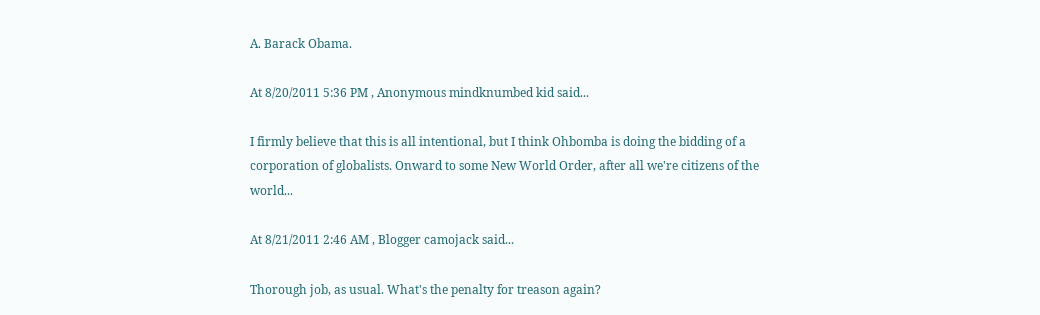A. Barack Obama.

At 8/20/2011 5:36 PM , Anonymous mindknumbed kid said...

I firmly believe that this is all intentional, but I think Ohbomba is doing the bidding of a corporation of globalists. Onward to some New World Order, after all we're citizens of the world...

At 8/21/2011 2:46 AM , Blogger camojack said...

Thorough job, as usual. What's the penalty for treason again?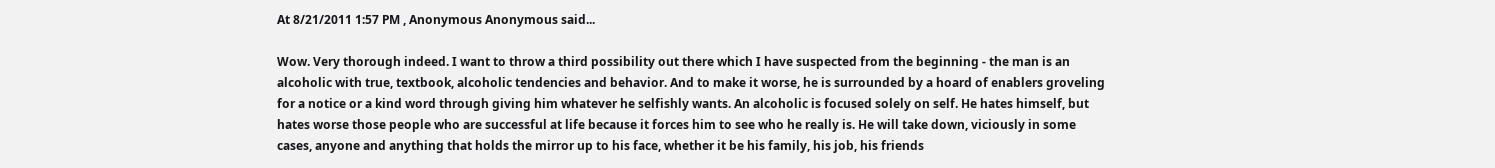At 8/21/2011 1:57 PM , Anonymous Anonymous said...

Wow. Very thorough indeed. I want to throw a third possibility out there which I have suspected from the beginning - the man is an alcoholic with true, textbook, alcoholic tendencies and behavior. And to make it worse, he is surrounded by a hoard of enablers groveling for a notice or a kind word through giving him whatever he selfishly wants. An alcoholic is focused solely on self. He hates himself, but hates worse those people who are successful at life because it forces him to see who he really is. He will take down, viciously in some cases, anyone and anything that holds the mirror up to his face, whether it be his family, his job, his friends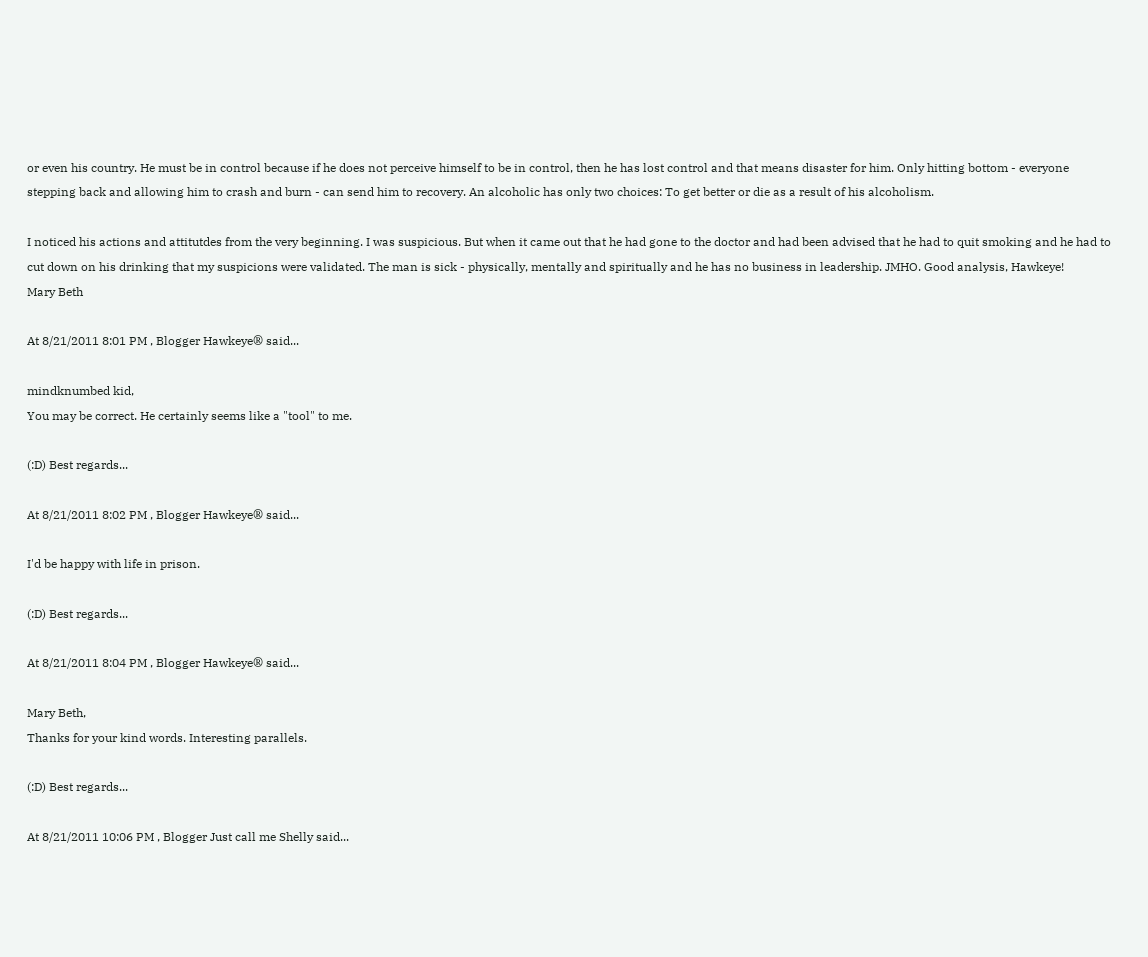or even his country. He must be in control because if he does not perceive himself to be in control, then he has lost control and that means disaster for him. Only hitting bottom - everyone stepping back and allowing him to crash and burn - can send him to recovery. An alcoholic has only two choices: To get better or die as a result of his alcoholism.

I noticed his actions and attitutdes from the very beginning. I was suspicious. But when it came out that he had gone to the doctor and had been advised that he had to quit smoking and he had to cut down on his drinking that my suspicions were validated. The man is sick - physically, mentally and spiritually and he has no business in leadership. JMHO. Good analysis, Hawkeye!
Mary Beth

At 8/21/2011 8:01 PM , Blogger Hawkeye® said...

mindknumbed kid,
You may be correct. He certainly seems like a "tool" to me.

(:D) Best regards...

At 8/21/2011 8:02 PM , Blogger Hawkeye® said...

I'd be happy with life in prison.

(:D) Best regards...

At 8/21/2011 8:04 PM , Blogger Hawkeye® said...

Mary Beth,
Thanks for your kind words. Interesting parallels.

(:D) Best regards...

At 8/21/2011 10:06 PM , Blogger Just call me Shelly said...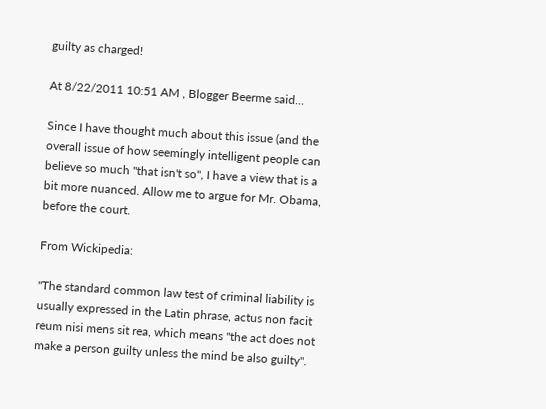guilty as charged!

At 8/22/2011 10:51 AM , Blogger Beerme said...

Since I have thought much about this issue (and the overall issue of how seemingly intelligent people can believe so much "that isn't so", I have a view that is a bit more nuanced. Allow me to argue for Mr. Obama, before the court.

From Wickipedia:

"The standard common law test of criminal liability is usually expressed in the Latin phrase, actus non facit reum nisi mens sit rea, which means "the act does not make a person guilty unless the mind be also guilty".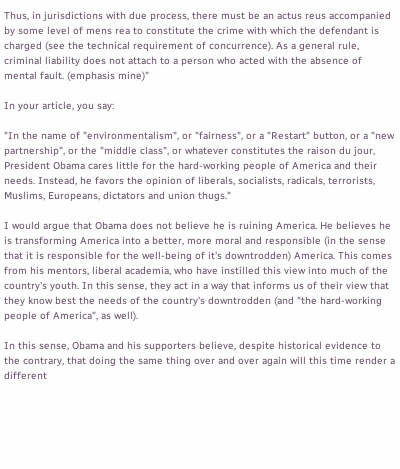Thus, in jurisdictions with due process, there must be an actus reus accompanied by some level of mens rea to constitute the crime with which the defendant is charged (see the technical requirement of concurrence). As a general rule, criminal liability does not attach to a person who acted with the absence of mental fault. (emphasis mine)"

In your article, you say:

"In the name of "environmentalism", or "fairness", or a "Restart" button, or a "new partnership", or the "middle class", or whatever constitutes the raison du jour, President Obama cares little for the hard-working people of America and their needs. Instead, he favors the opinion of liberals, socialists, radicals, terrorists, Muslims, Europeans, dictators and union thugs."

I would argue that Obama does not believe he is ruining America. He believes he is transforming America into a better, more moral and responsible (in the sense that it is responsible for the well-being of it's downtrodden) America. This comes from his mentors, liberal academia, who have instilled this view into much of the country's youth. In this sense, they act in a way that informs us of their view that they know best the needs of the country's downtrodden (and "the hard-working people of America", as well).

In this sense, Obama and his supporters believe, despite historical evidence to the contrary, that doing the same thing over and over again will this time render a different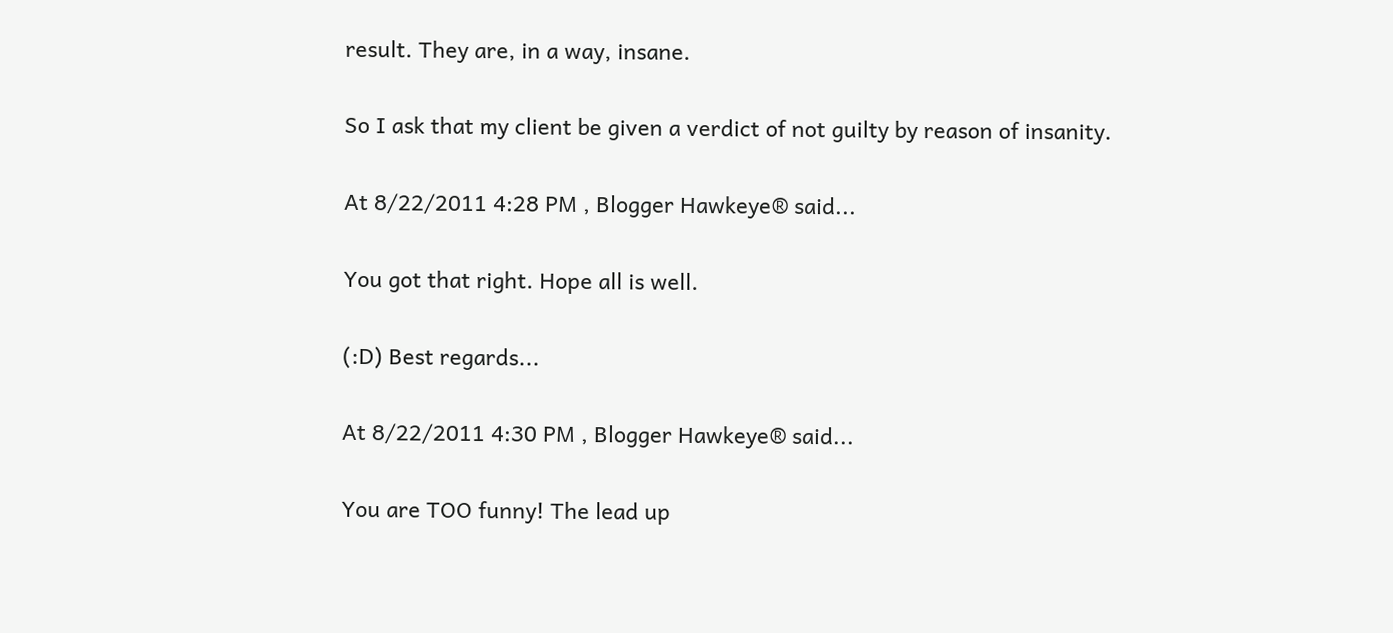result. They are, in a way, insane.

So I ask that my client be given a verdict of not guilty by reason of insanity.

At 8/22/2011 4:28 PM , Blogger Hawkeye® said...

You got that right. Hope all is well.

(:D) Best regards...

At 8/22/2011 4:30 PM , Blogger Hawkeye® said...

You are TOO funny! The lead up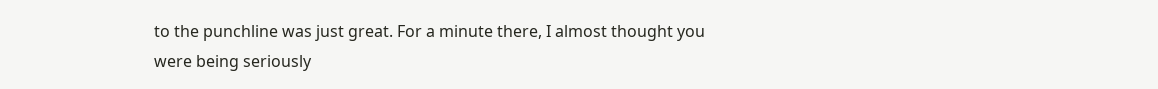to the punchline was just great. For a minute there, I almost thought you were being seriously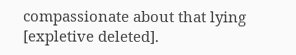compassionate about that lying [expletive deleted].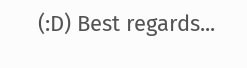(:D) Best regards...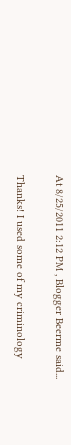At 8/25/2011 2:12 PM , Blogger Beerme said...

Thanks! I used some of my criminology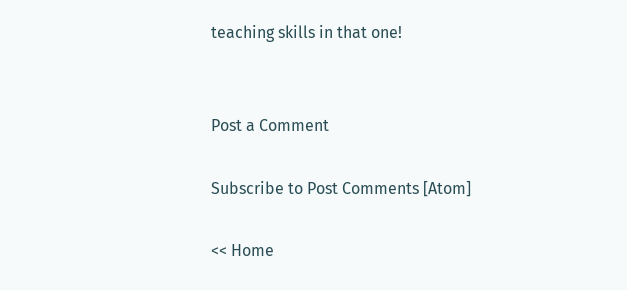teaching skills in that one!


Post a Comment

Subscribe to Post Comments [Atom]

<< Home